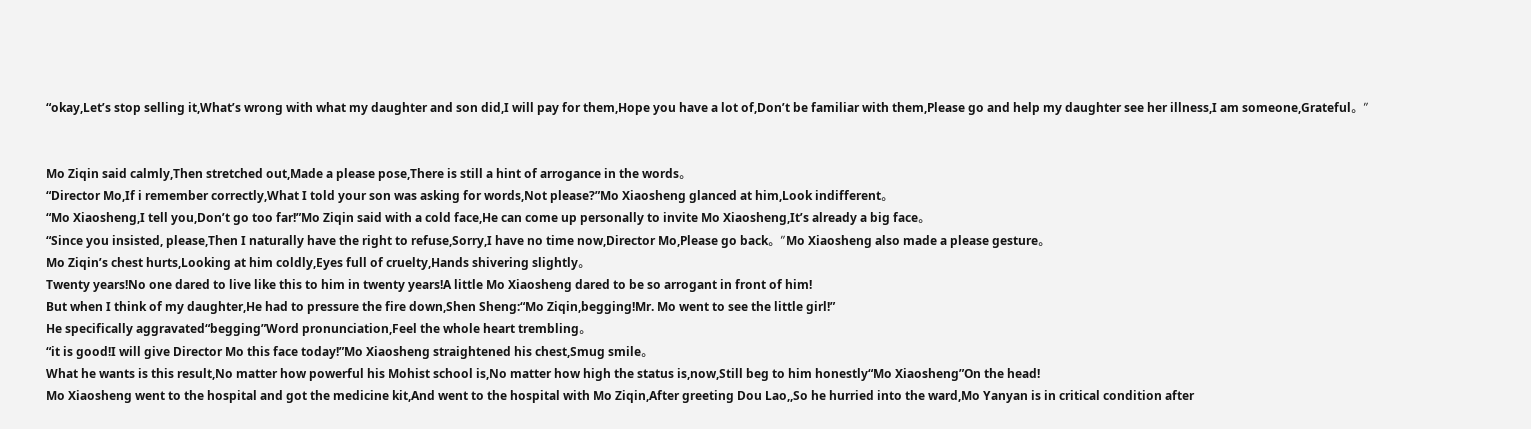“okay,Let’s stop selling it,What’s wrong with what my daughter and son did,I will pay for them,Hope you have a lot of,Don’t be familiar with them,Please go and help my daughter see her illness,I am someone,Grateful。”


Mo Ziqin said calmly,Then stretched out,Made a please pose,There is still a hint of arrogance in the words。
“Director Mo,If i remember correctly,What I told your son was asking for words,Not please?”Mo Xiaosheng glanced at him,Look indifferent。
“Mo Xiaosheng,I tell you,Don’t go too far!”Mo Ziqin said with a cold face,He can come up personally to invite Mo Xiaosheng,It’s already a big face。
“Since you insisted, please,Then I naturally have the right to refuse,Sorry,I have no time now,Director Mo,Please go back。”Mo Xiaosheng also made a please gesture。
Mo Ziqin’s chest hurts,Looking at him coldly,Eyes full of cruelty,Hands shivering slightly。
Twenty years!No one dared to live like this to him in twenty years!A little Mo Xiaosheng dared to be so arrogant in front of him!
But when I think of my daughter,He had to pressure the fire down,Shen Sheng:“Mo Ziqin,begging!Mr. Mo went to see the little girl!”
He specifically aggravated“begging”Word pronunciation,Feel the whole heart trembling。
“it is good!I will give Director Mo this face today!”Mo Xiaosheng straightened his chest,Smug smile。
What he wants is this result,No matter how powerful his Mohist school is,No matter how high the status is,now,Still beg to him honestly“Mo Xiaosheng”On the head!
Mo Xiaosheng went to the hospital and got the medicine kit,And went to the hospital with Mo Ziqin,After greeting Dou Lao,,So he hurried into the ward,Mo Yanyan is in critical condition after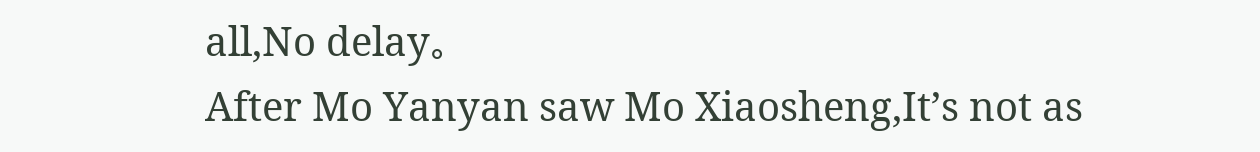all,No delay。
After Mo Yanyan saw Mo Xiaosheng,It’s not as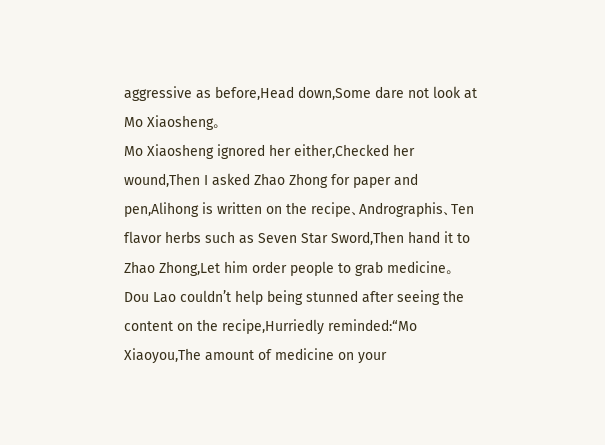aggressive as before,Head down,Some dare not look at Mo Xiaosheng。
Mo Xiaosheng ignored her either,Checked her wound,Then I asked Zhao Zhong for paper and pen,Alihong is written on the recipe、Andrographis、Ten flavor herbs such as Seven Star Sword,Then hand it to Zhao Zhong,Let him order people to grab medicine。
Dou Lao couldn’t help being stunned after seeing the content on the recipe,Hurriedly reminded:“Mo Xiaoyou,The amount of medicine on your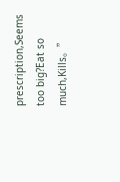prescription,Seems too big?Eat so much,Kills。”